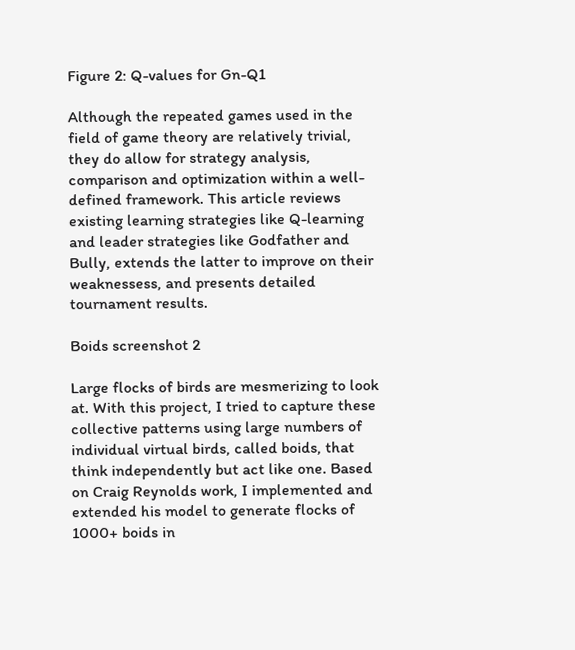Figure 2: Q-values for Gn-Q1

Although the repeated games used in the field of game theory are relatively trivial, they do allow for strategy analysis, comparison and optimization within a well-defined framework. This article reviews existing learning strategies like Q-learning and leader strategies like Godfather and Bully, extends the latter to improve on their weaknessess, and presents detailed tournament results.

Boids screenshot 2

Large flocks of birds are mesmerizing to look at. With this project, I tried to capture these collective patterns using large numbers of individual virtual birds, called boids, that think independently but act like one. Based on Craig Reynolds work, I implemented and extended his model to generate flocks of 1000+ boids in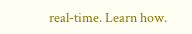real-time. Learn how.